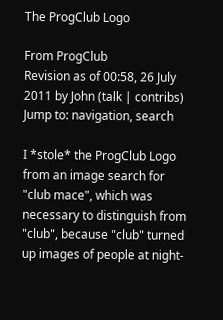The ProgClub Logo

From ProgClub
Revision as of 00:58, 26 July 2011 by John (talk | contribs)
Jump to: navigation, search

I *stole* the ProgClub Logo from an image search for "club mace", which was necessary to distinguish from "club", because "club" turned up images of people at night-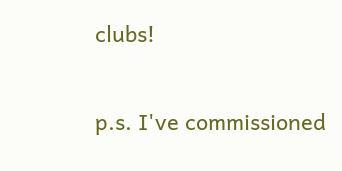clubs!

p.s. I've commissioned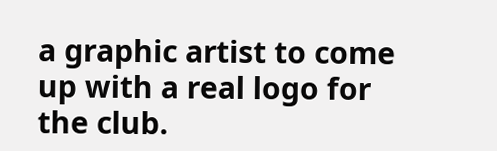a graphic artist to come up with a real logo for the club.